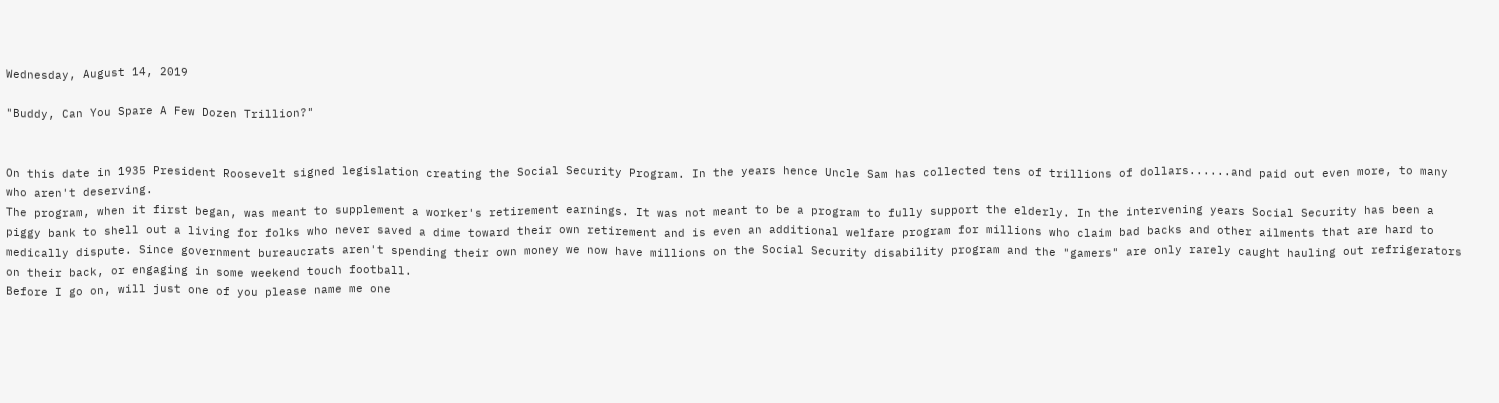Wednesday, August 14, 2019

"Buddy, Can You Spare A Few Dozen Trillion?"


On this date in 1935 President Roosevelt signed legislation creating the Social Security Program. In the years hence Uncle Sam has collected tens of trillions of dollars......and paid out even more, to many who aren't deserving.
The program, when it first began, was meant to supplement a worker's retirement earnings. It was not meant to be a program to fully support the elderly. In the intervening years Social Security has been a piggy bank to shell out a living for folks who never saved a dime toward their own retirement and is even an additional welfare program for millions who claim bad backs and other ailments that are hard to medically dispute. Since government bureaucrats aren't spending their own money we now have millions on the Social Security disability program and the "gamers" are only rarely caught hauling out refrigerators on their back, or engaging in some weekend touch football.
Before I go on, will just one of you please name me one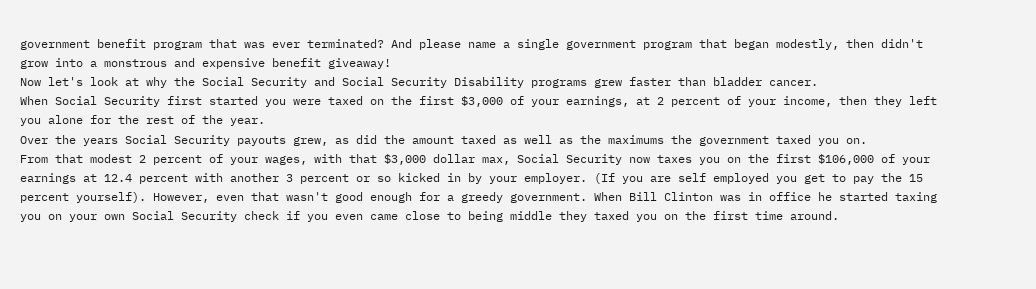government benefit program that was ever terminated? And please name a single government program that began modestly, then didn't grow into a monstrous and expensive benefit giveaway!
Now let's look at why the Social Security and Social Security Disability programs grew faster than bladder cancer.
When Social Security first started you were taxed on the first $3,000 of your earnings, at 2 percent of your income, then they left you alone for the rest of the year.
Over the years Social Security payouts grew, as did the amount taxed as well as the maximums the government taxed you on.
From that modest 2 percent of your wages, with that $3,000 dollar max, Social Security now taxes you on the first $106,000 of your earnings at 12.4 percent with another 3 percent or so kicked in by your employer. (If you are self employed you get to pay the 15 percent yourself). However, even that wasn't good enough for a greedy government. When Bill Clinton was in office he started taxing you on your own Social Security check if you even came close to being middle they taxed you on the first time around.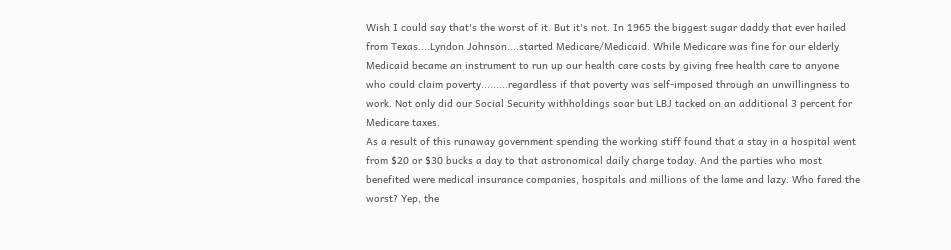Wish I could say that's the worst of it. But it's not. In 1965 the biggest sugar daddy that ever hailed from Texas....Lyndon Johnson....started Medicare/Medicaid. While Medicare was fine for our elderly Medicaid became an instrument to run up our health care costs by giving free health care to anyone who could claim poverty.........regardless if that poverty was self-imposed through an unwillingness to work. Not only did our Social Security withholdings soar but LBJ tacked on an additional 3 percent for Medicare taxes.
As a result of this runaway government spending the working stiff found that a stay in a hospital went from $20 or $30 bucks a day to that astronomical daily charge today. And the parties who most benefited were medical insurance companies, hospitals and millions of the lame and lazy. Who fared the worst? Yep, the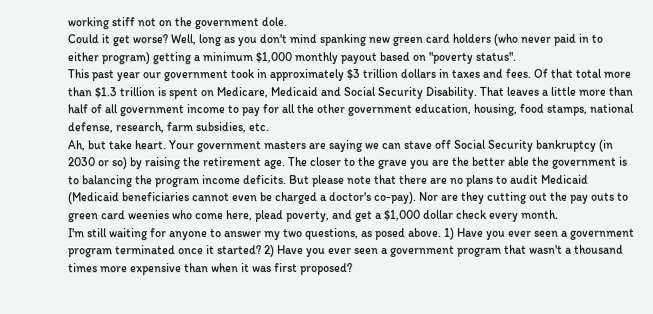working stiff not on the government dole.
Could it get worse? Well, long as you don't mind spanking new green card holders (who never paid in to either program) getting a minimum $1,000 monthly payout based on "poverty status".
This past year our government took in approximately $3 trillion dollars in taxes and fees. Of that total more than $1.3 trillion is spent on Medicare, Medicaid and Social Security Disability. That leaves a little more than half of all government income to pay for all the other government education, housing, food stamps, national defense, research, farm subsidies, etc.
Ah, but take heart. Your government masters are saying we can stave off Social Security bankruptcy (in 2030 or so) by raising the retirement age. The closer to the grave you are the better able the government is to balancing the program income deficits. But please note that there are no plans to audit Medicaid (Medicaid beneficiaries cannot even be charged a doctor's co-pay). Nor are they cutting out the pay outs to green card weenies who come here, plead poverty, and get a $1,000 dollar check every month.
I'm still waiting for anyone to answer my two questions, as posed above. 1) Have you ever seen a government program terminated once it started? 2) Have you ever seen a government program that wasn't a thousand times more expensive than when it was first proposed?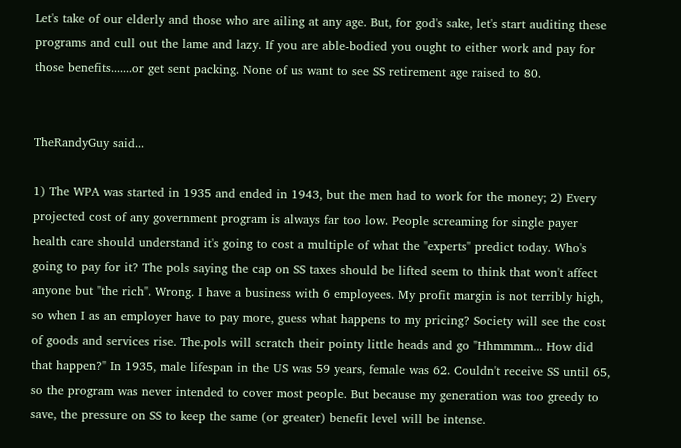Let's take of our elderly and those who are ailing at any age. But, for god's sake, let's start auditing these programs and cull out the lame and lazy. If you are able-bodied you ought to either work and pay for those benefits.......or get sent packing. None of us want to see SS retirement age raised to 80.


TheRandyGuy said...

1) The WPA was started in 1935 and ended in 1943, but the men had to work for the money; 2) Every projected cost of any government program is always far too low. People screaming for single payer health care should understand it's going to cost a multiple of what the "experts" predict today. Who's going to pay for it? The pols saying the cap on SS taxes should be lifted seem to think that won't affect anyone but "the rich". Wrong. I have a business with 6 employees. My profit margin is not terribly high, so when I as an employer have to pay more, guess what happens to my pricing? Society will see the cost of goods and services rise. The.pols will scratch their pointy little heads and go "Hhmmmm... How did that happen?" In 1935, male lifespan in the US was 59 years, female was 62. Couldn't receive SS until 65, so the program was never intended to cover most people. But because my generation was too greedy to save, the pressure on SS to keep the same (or greater) benefit level will be intense.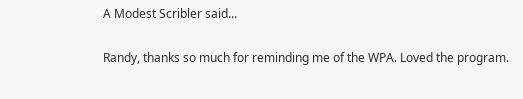A Modest Scribler said...

Randy, thanks so much for reminding me of the WPA. Loved the program.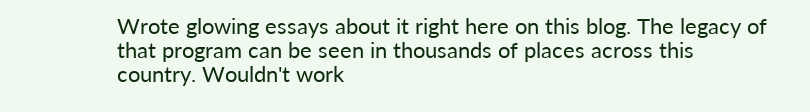Wrote glowing essays about it right here on this blog. The legacy of that program can be seen in thousands of places across this country. Wouldn't work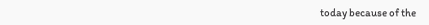today because of the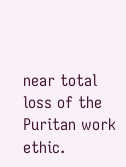near total loss of the Puritan work ethic.